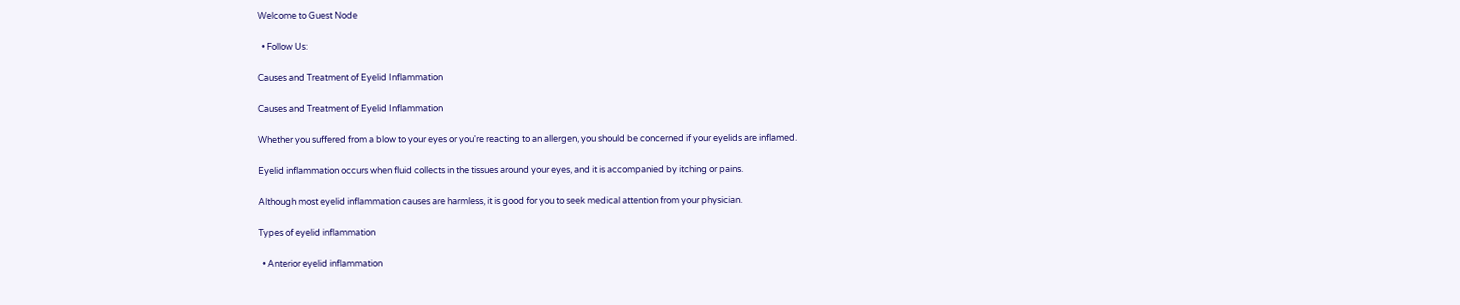Welcome to Guest Node

  • Follow Us:

Causes and Treatment of Eyelid Inflammation

Causes and Treatment of Eyelid Inflammation

Whether you suffered from a blow to your eyes or you're reacting to an allergen, you should be concerned if your eyelids are inflamed.

Eyelid inflammation occurs when fluid collects in the tissues around your eyes, and it is accompanied by itching or pains.

Although most eyelid inflammation causes are harmless, it is good for you to seek medical attention from your physician.

Types of eyelid inflammation

  • Anterior eyelid inflammation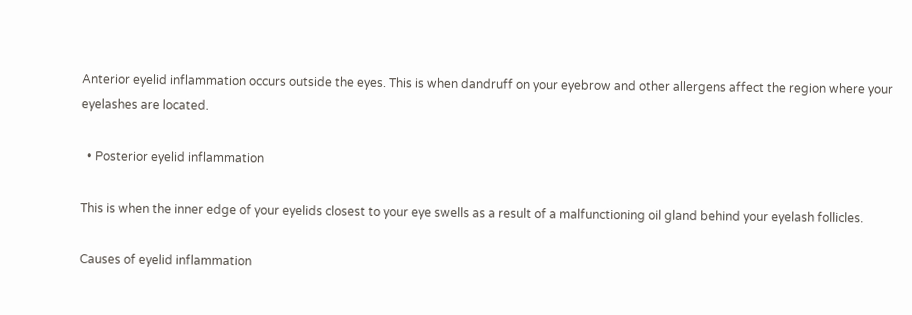Anterior eyelid inflammation occurs outside the eyes. This is when dandruff on your eyebrow and other allergens affect the region where your eyelashes are located.

  • Posterior eyelid inflammation

This is when the inner edge of your eyelids closest to your eye swells as a result of a malfunctioning oil gland behind your eyelash follicles.

Causes of eyelid inflammation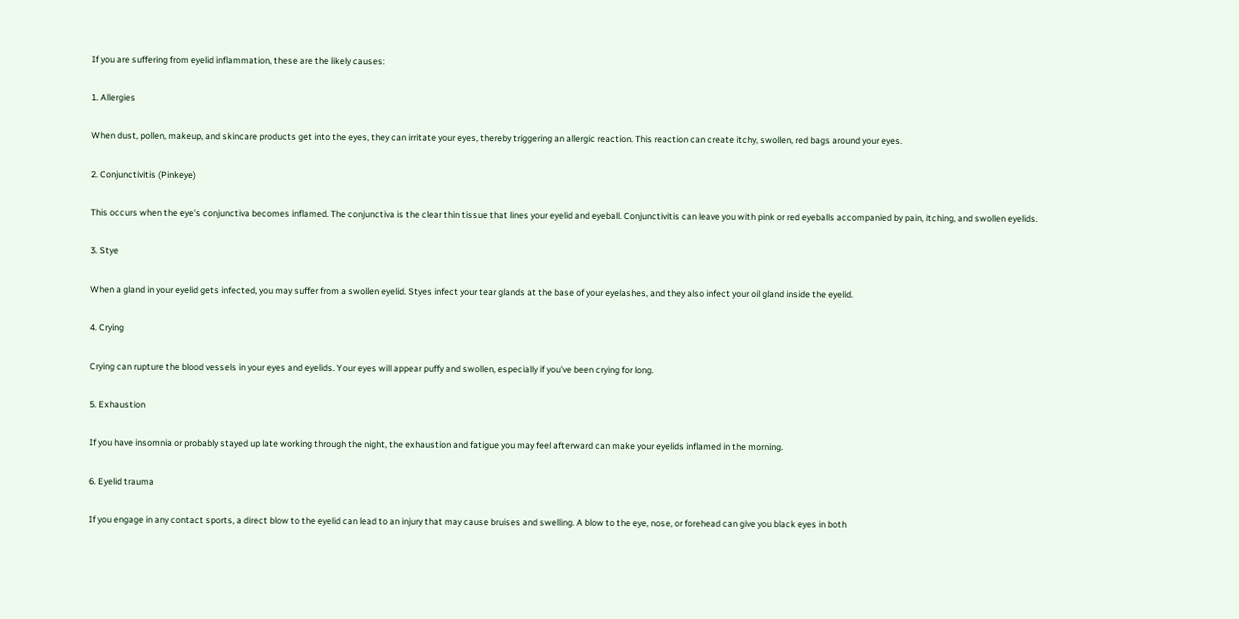If you are suffering from eyelid inflammation, these are the likely causes:

1. Allergies

When dust, pollen, makeup, and skincare products get into the eyes, they can irritate your eyes, thereby triggering an allergic reaction. This reaction can create itchy, swollen, red bags around your eyes.

2. Conjunctivitis (Pinkeye)

This occurs when the eye's conjunctiva becomes inflamed. The conjunctiva is the clear thin tissue that lines your eyelid and eyeball. Conjunctivitis can leave you with pink or red eyeballs accompanied by pain, itching, and swollen eyelids.

3. Stye

When a gland in your eyelid gets infected, you may suffer from a swollen eyelid. Styes infect your tear glands at the base of your eyelashes, and they also infect your oil gland inside the eyelid.

4. Crying

Crying can rupture the blood vessels in your eyes and eyelids. Your eyes will appear puffy and swollen, especially if you've been crying for long.

5. Exhaustion

If you have insomnia or probably stayed up late working through the night, the exhaustion and fatigue you may feel afterward can make your eyelids inflamed in the morning.

6. Eyelid trauma

If you engage in any contact sports, a direct blow to the eyelid can lead to an injury that may cause bruises and swelling. A blow to the eye, nose, or forehead can give you black eyes in both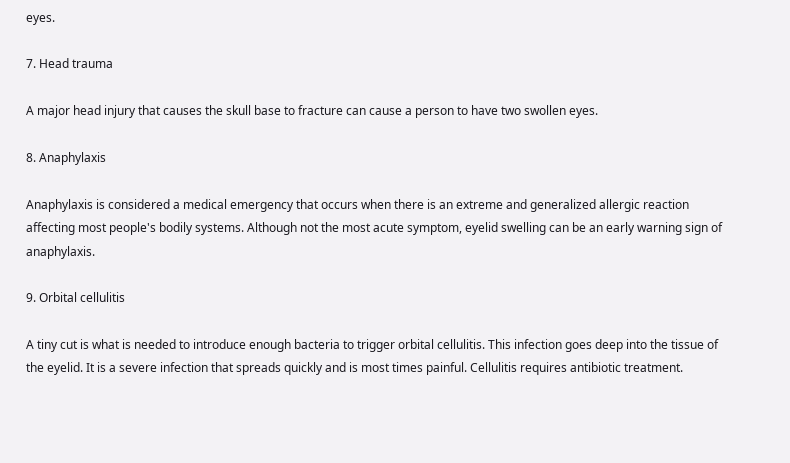eyes.

7. Head trauma

A major head injury that causes the skull base to fracture can cause a person to have two swollen eyes.

8. Anaphylaxis

Anaphylaxis is considered a medical emergency that occurs when there is an extreme and generalized allergic reaction affecting most people's bodily systems. Although not the most acute symptom, eyelid swelling can be an early warning sign of anaphylaxis.

9. Orbital cellulitis

A tiny cut is what is needed to introduce enough bacteria to trigger orbital cellulitis. This infection goes deep into the tissue of the eyelid. It is a severe infection that spreads quickly and is most times painful. Cellulitis requires antibiotic treatment.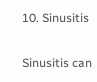10. Sinusitis

Sinusitis can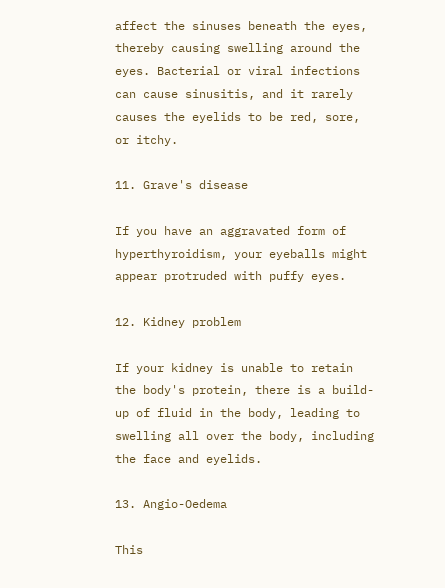affect the sinuses beneath the eyes, thereby causing swelling around the eyes. Bacterial or viral infections can cause sinusitis, and it rarely causes the eyelids to be red, sore, or itchy.

11. Grave's disease

If you have an aggravated form of hyperthyroidism, your eyeballs might appear protruded with puffy eyes.

12. Kidney problem

If your kidney is unable to retain the body's protein, there is a build-up of fluid in the body, leading to swelling all over the body, including the face and eyelids.

13. Angio-Oedema

This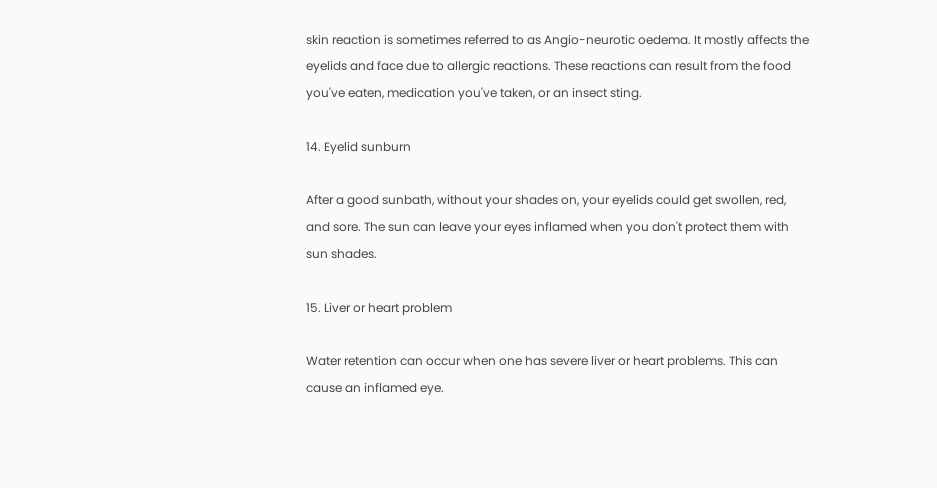skin reaction is sometimes referred to as Angio-neurotic oedema. It mostly affects the eyelids and face due to allergic reactions. These reactions can result from the food you've eaten, medication you've taken, or an insect sting.

14. Eyelid sunburn

After a good sunbath, without your shades on, your eyelids could get swollen, red, and sore. The sun can leave your eyes inflamed when you don't protect them with sun shades.

15. Liver or heart problem

Water retention can occur when one has severe liver or heart problems. This can cause an inflamed eye.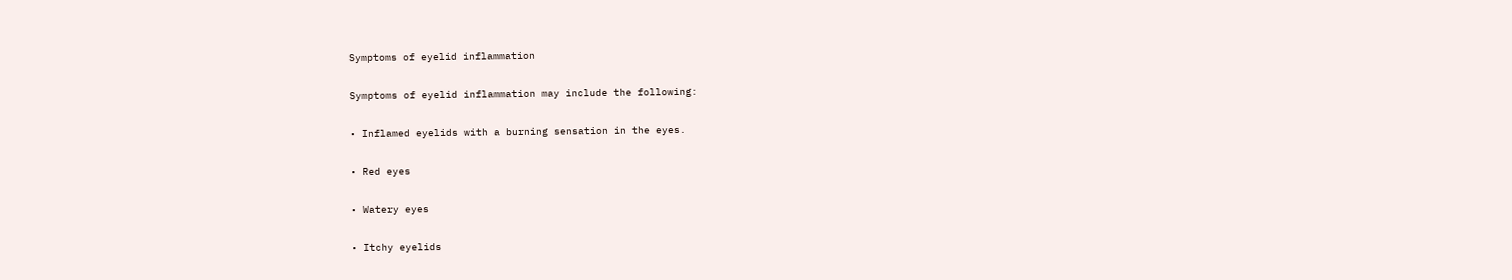Symptoms of eyelid inflammation

Symptoms of eyelid inflammation may include the following:

• Inflamed eyelids with a burning sensation in the eyes.

• Red eyes

• Watery eyes

• Itchy eyelids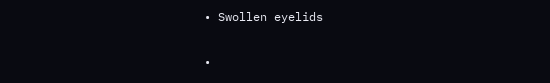• Swollen eyelids

•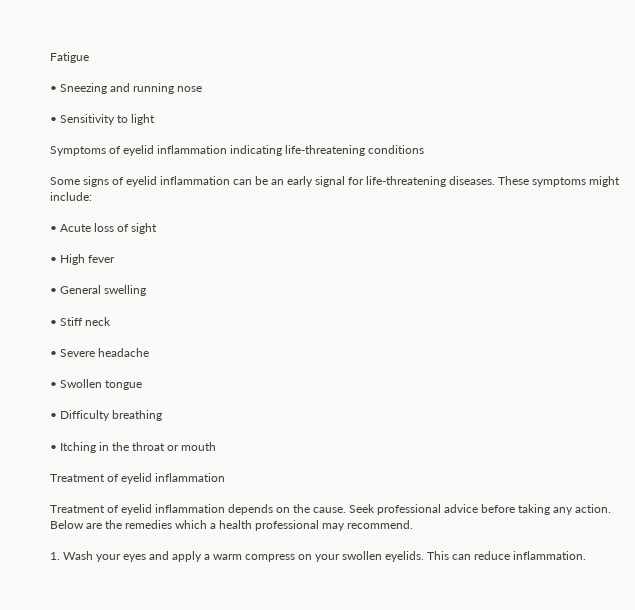Fatigue

• Sneezing and running nose

• Sensitivity to light

Symptoms of eyelid inflammation indicating life-threatening conditions

Some signs of eyelid inflammation can be an early signal for life-threatening diseases. These symptoms might include:

• Acute loss of sight

• High fever

• General swelling

• Stiff neck

• Severe headache

• Swollen tongue

• Difficulty breathing

• Itching in the throat or mouth

Treatment of eyelid inflammation

Treatment of eyelid inflammation depends on the cause. Seek professional advice before taking any action. Below are the remedies which a health professional may recommend.

1. Wash your eyes and apply a warm compress on your swollen eyelids. This can reduce inflammation.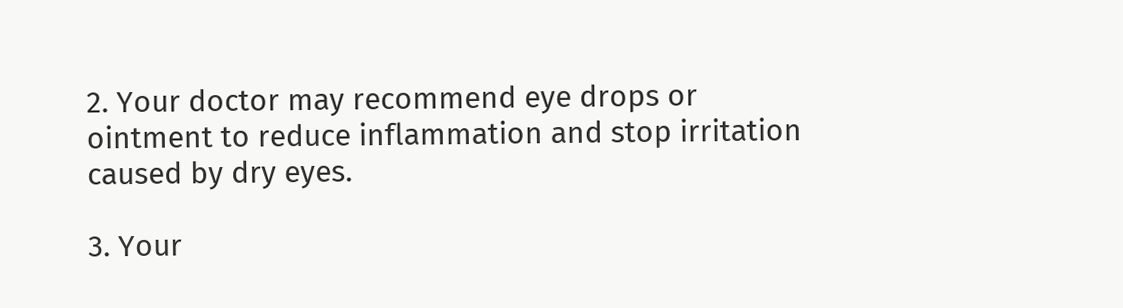2. Your doctor may recommend eye drops or ointment to reduce inflammation and stop irritation caused by dry eyes.

3. Your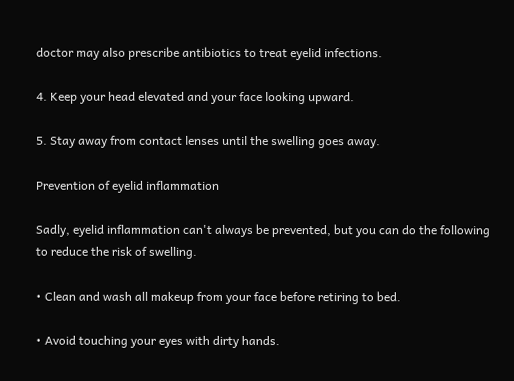doctor may also prescribe antibiotics to treat eyelid infections.

4. Keep your head elevated and your face looking upward.

5. Stay away from contact lenses until the swelling goes away.

Prevention of eyelid inflammation

Sadly, eyelid inflammation can't always be prevented, but you can do the following to reduce the risk of swelling.

• Clean and wash all makeup from your face before retiring to bed.

• Avoid touching your eyes with dirty hands.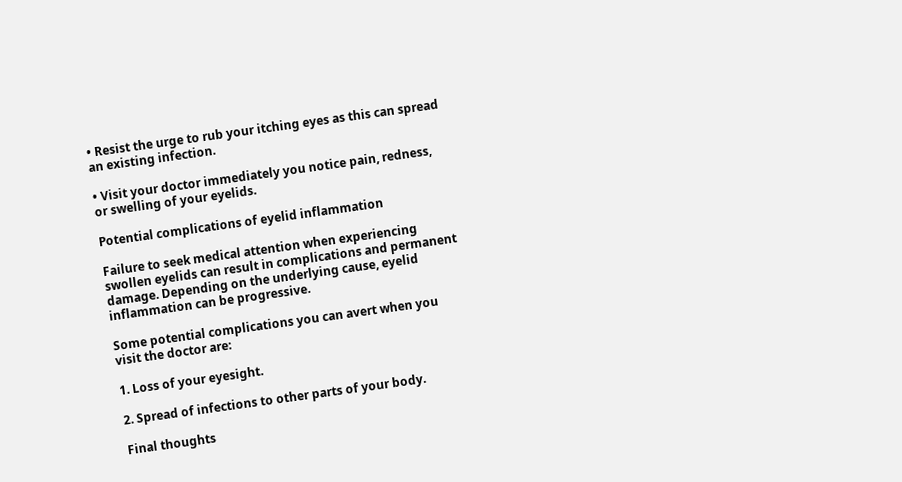• Resist the urge to rub your itching eyes as this can spread an existing infection.

• Visit your doctor immediately you notice pain, redness, or swelling of your eyelids.

Potential complications of eyelid inflammation

Failure to seek medical attention when experiencing swollen eyelids can result in complications and permanent damage. Depending on the underlying cause, eyelid inflammation can be progressive.

Some potential complications you can avert when you visit the doctor are:

1. Loss of your eyesight.

2. Spread of infections to other parts of your body.

Final thoughts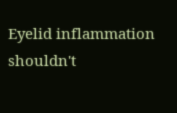Eyelid inflammation shouldn't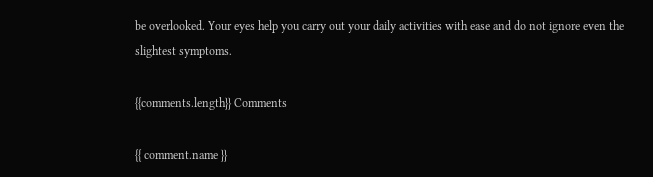be overlooked. Your eyes help you carry out your daily activities with ease and do not ignore even the slightest symptoms.

{{comments.length}} Comments

{{ comment.name }}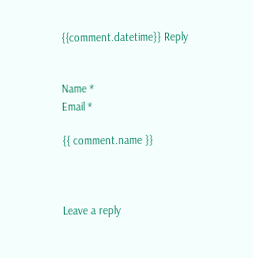{{comment.datetime}} Reply


Name *
Email *

{{ comment.name }}



Leave a reply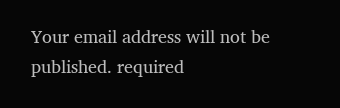Your email address will not be published. required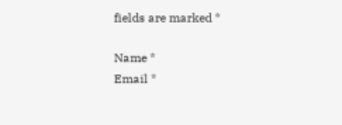fields are marked *

Name *
Email *